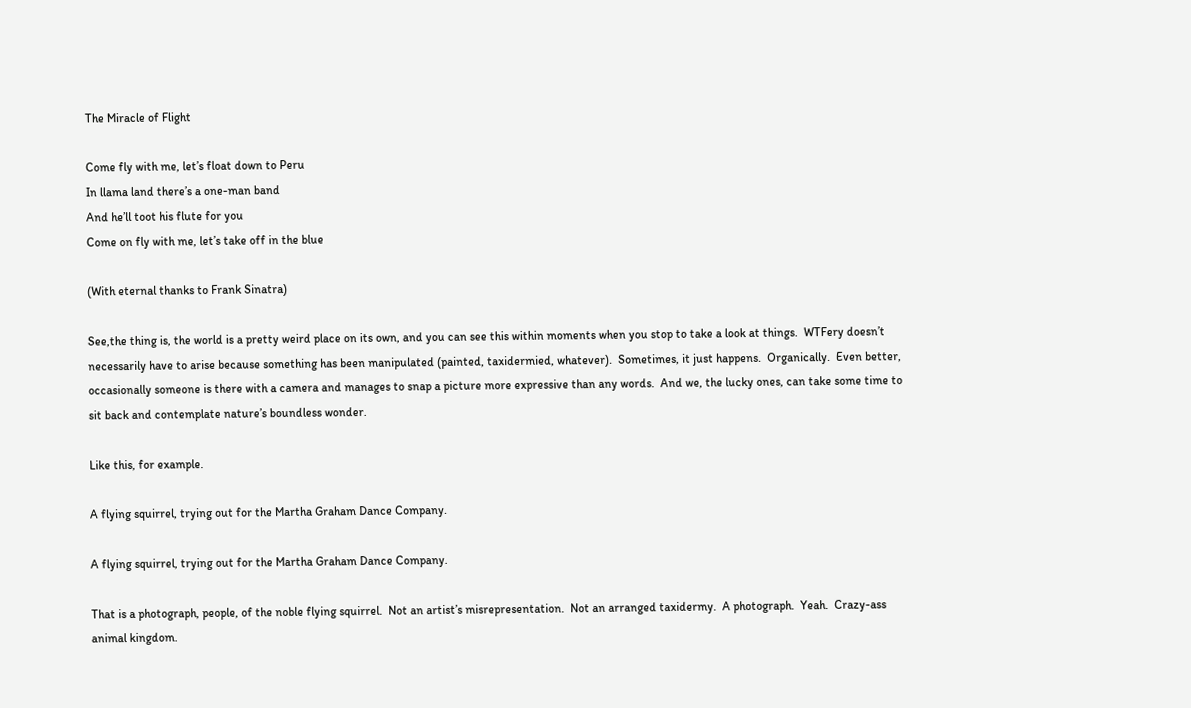The Miracle of Flight

Come fly with me, let’s float down to Peru
In llama land there’s a one-man band
And he’ll toot his flute for you
Come on fly with me, let’s take off in the blue

(With eternal thanks to Frank Sinatra)

See,the thing is, the world is a pretty weird place on its own, and you can see this within moments when you stop to take a look at things.  WTFery doesn’t necessarily have to arise because something has been manipulated (painted, taxidermied, whatever).  Sometimes, it just happens.  Organically.  Even better, occasionally someone is there with a camera and manages to snap a picture more expressive than any words.  And we, the lucky ones, can take some time to sit back and contemplate nature’s boundless wonder.

Like this, for example.

A flying squirrel, trying out for the Martha Graham Dance Company.

A flying squirrel, trying out for the Martha Graham Dance Company.

That is a photograph, people, of the noble flying squirrel.  Not an artist’s misrepresentation.  Not an arranged taxidermy.  A photograph.  Yeah.  Crazy-ass animal kingdom.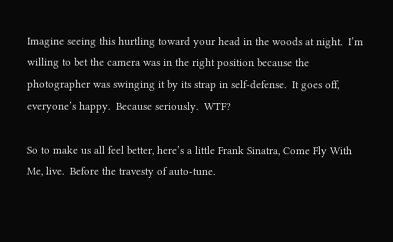Imagine seeing this hurtling toward your head in the woods at night.  I’m willing to bet the camera was in the right position because the photographer was swinging it by its strap in self-defense.  It goes off, everyone’s happy.  Because seriously.  WTF?

So to make us all feel better, here’s a little Frank Sinatra, Come Fly With Me, live.  Before the travesty of auto-tune.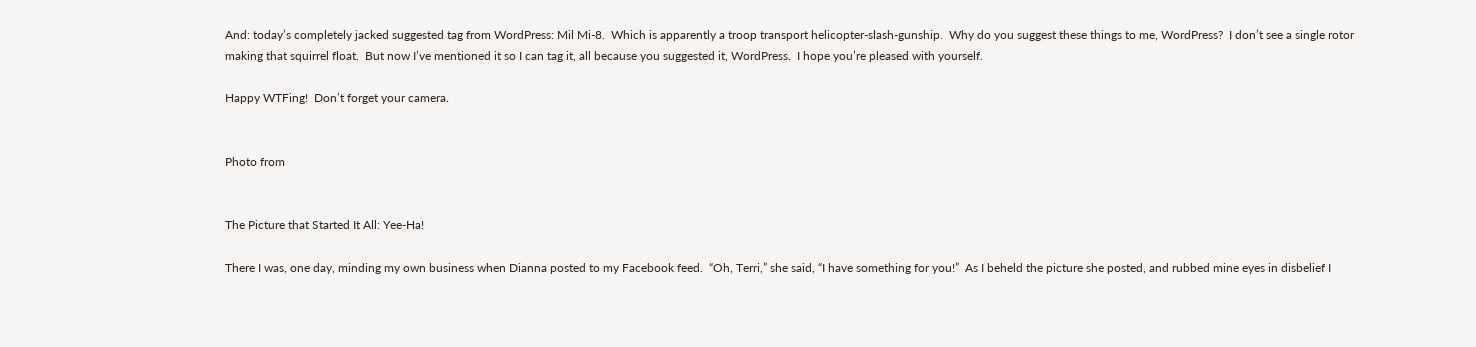And: today’s completely jacked suggested tag from WordPress: Mil Mi-8.  Which is apparently a troop transport helicopter-slash-gunship.  Why do you suggest these things to me, WordPress?  I don’t see a single rotor making that squirrel float.  But now I’ve mentioned it so I can tag it, all because you suggested it, WordPress.  I hope you’re pleased with yourself.

Happy WTFing!  Don’t forget your camera.


Photo from


The Picture that Started It All: Yee-Ha!

There I was, one day, minding my own business when Dianna posted to my Facebook feed.  “Oh, Terri,” she said, “I have something for you!”  As I beheld the picture she posted, and rubbed mine eyes in disbelief I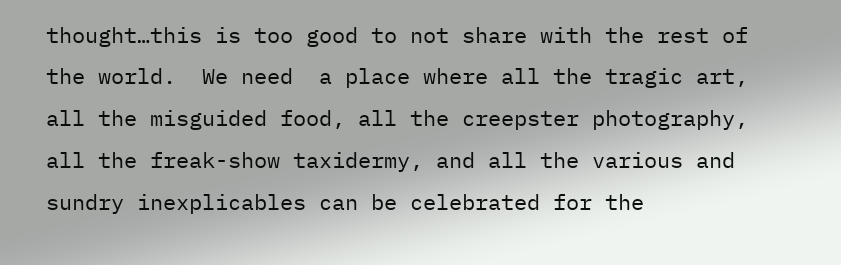thought…this is too good to not share with the rest of the world.  We need  a place where all the tragic art, all the misguided food, all the creepster photography, all the freak-show taxidermy, and all the various and sundry inexplicables can be celebrated for the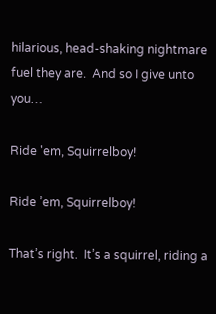hilarious, head-shaking nightmare fuel they are.  And so I give unto you…

Ride 'em, Squirrelboy!

Ride ’em, Squirrelboy!

That’s right.  It’s a squirrel, riding a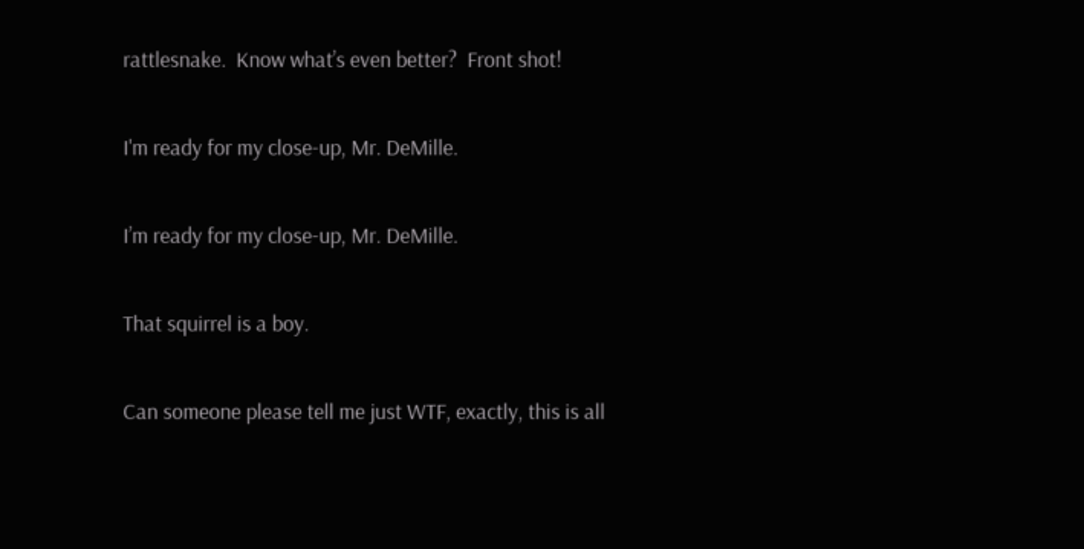rattlesnake.  Know what’s even better?  Front shot!

I'm ready for my close-up, Mr. DeMille.

I’m ready for my close-up, Mr. DeMille.

That squirrel is a boy.

Can someone please tell me just WTF, exactly, this is all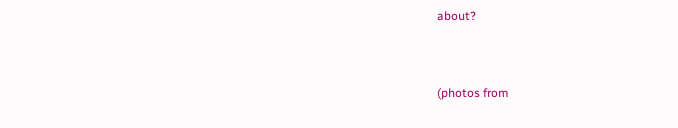about?


(photos from